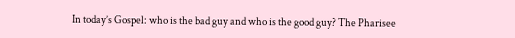In today’s Gospel: who is the bad guy and who is the good guy? The Pharisee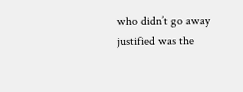who didn’t go away justified was the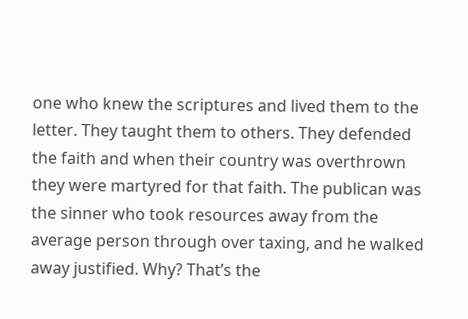one who knew the scriptures and lived them to the letter. They taught them to others. They defended the faith and when their country was overthrown they were martyred for that faith. The publican was the sinner who took resources away from the average person through over taxing, and he walked away justified. Why? That’s the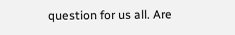question for us all. Are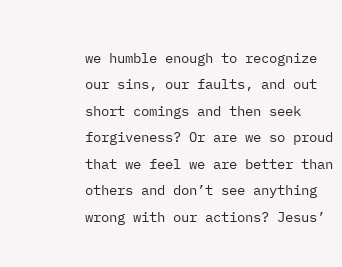we humble enough to recognize our sins, our faults, and out short comings and then seek forgiveness? Or are we so proud that we feel we are better than others and don’t see anything wrong with our actions? Jesus’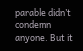parable didn’t condemn anyone. But it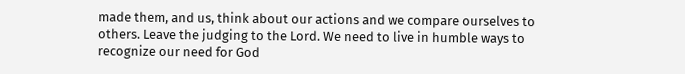made them, and us, think about our actions and we compare ourselves to others. Leave the judging to the Lord. We need to live in humble ways to recognize our need for God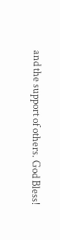and the support of others. God Bless!